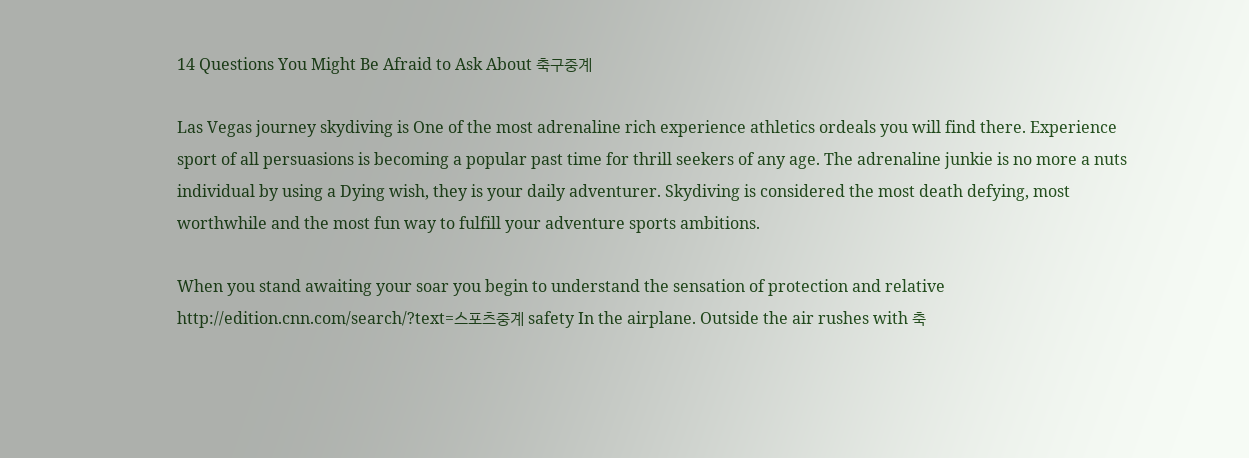14 Questions You Might Be Afraid to Ask About 축구중계

Las Vegas journey skydiving is One of the most adrenaline rich experience athletics ordeals you will find there. Experience sport of all persuasions is becoming a popular past time for thrill seekers of any age. The adrenaline junkie is no more a nuts individual by using a Dying wish, they is your daily adventurer. Skydiving is considered the most death defying, most worthwhile and the most fun way to fulfill your adventure sports ambitions.

When you stand awaiting your soar you begin to understand the sensation of protection and relative http://edition.cnn.com/search/?text=스포츠중계 safety In the airplane. Outside the air rushes with 축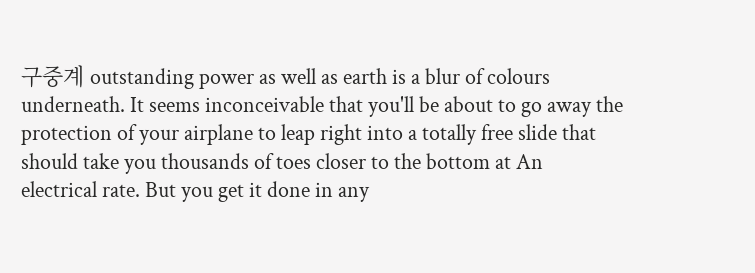구중계 outstanding power as well as earth is a blur of colours underneath. It seems inconceivable that you'll be about to go away the protection of your airplane to leap right into a totally free slide that should take you thousands of toes closer to the bottom at An electrical rate. But you get it done in any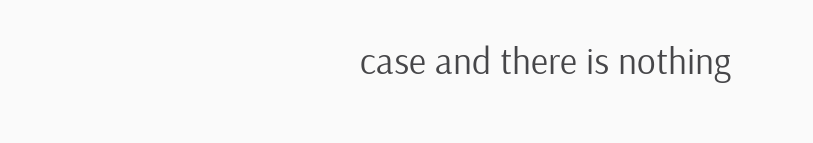case and there is nothing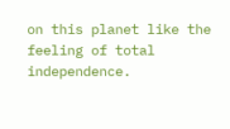on this planet like the feeling of total independence.